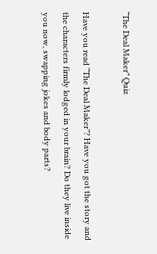“The Deal Maker” Quiz

Have you read “The Deal Maker”? Have you got the story and the characters firmly lodged in your brain? Do they live inside you now, swapping jokes and body parts?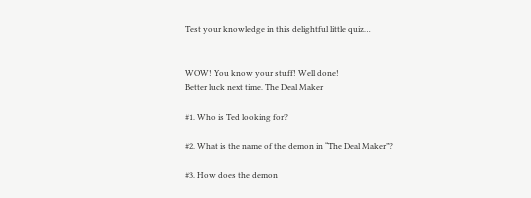Test your knowledge in this delightful little quiz…


WOW! You know your stuff! Well done!
Better luck next time. The Deal Maker

#1. Who is Ted looking for?

#2. What is the name of the demon in “The Deal Maker”?

#3. How does the demon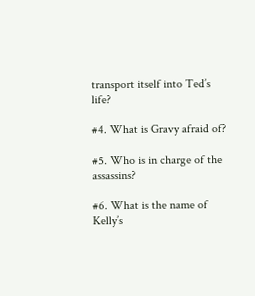transport itself into Ted’s life?

#4. What is Gravy afraid of?

#5. Who is in charge of the assassins?

#6. What is the name of Kelly’s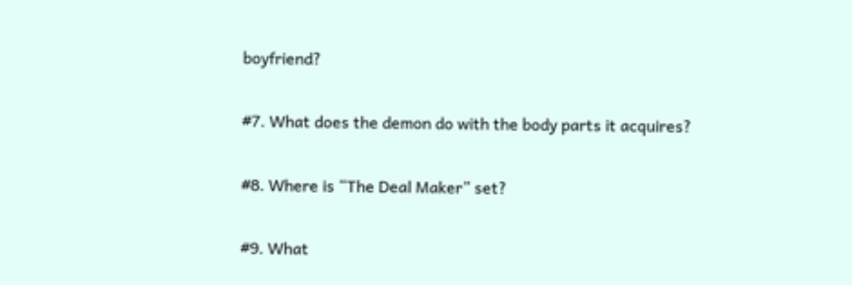boyfriend?

#7. What does the demon do with the body parts it acquires?

#8. Where is “The Deal Maker” set?

#9. What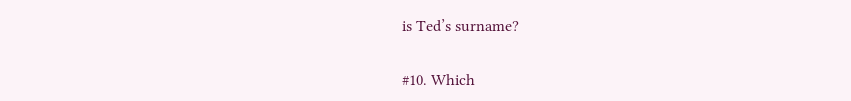is Ted’s surname?

#10. Which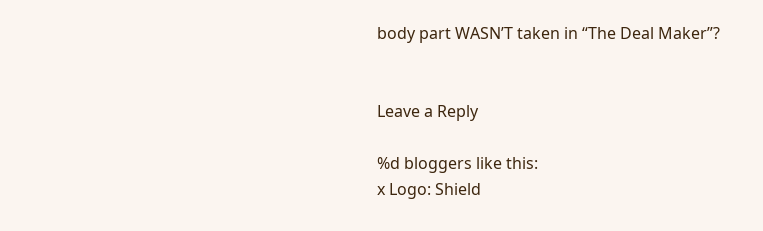body part WASN’T taken in “The Deal Maker”?


Leave a Reply

%d bloggers like this:
x Logo: Shield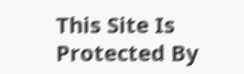This Site Is Protected By